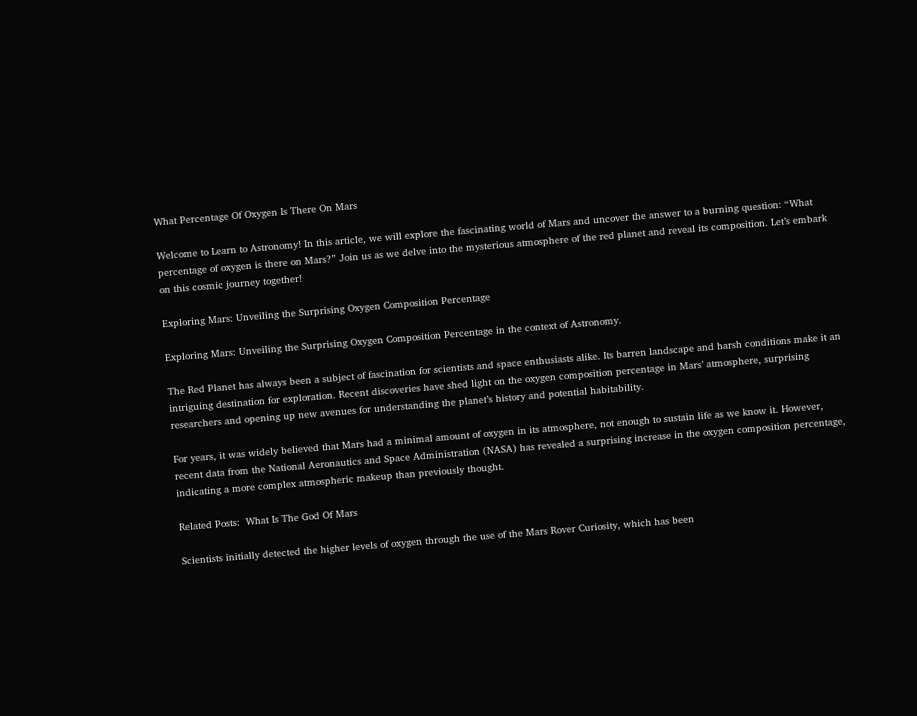What Percentage Of Oxygen Is There On Mars

Welcome to Learn to Astronomy! In this article, we will explore the fascinating world of Mars and uncover the answer to a burning question: “What percentage of oxygen is there on Mars?” Join us as we delve into the mysterious atmosphere of the red planet and reveal its composition. Let’s embark on this cosmic journey together!

Exploring Mars: Unveiling the Surprising Oxygen Composition Percentage

Exploring Mars: Unveiling the Surprising Oxygen Composition Percentage in the context of Astronomy.

The Red Planet has always been a subject of fascination for scientists and space enthusiasts alike. Its barren landscape and harsh conditions make it an intriguing destination for exploration. Recent discoveries have shed light on the oxygen composition percentage in Mars’ atmosphere, surprising researchers and opening up new avenues for understanding the planet’s history and potential habitability.

For years, it was widely believed that Mars had a minimal amount of oxygen in its atmosphere, not enough to sustain life as we know it. However, recent data from the National Aeronautics and Space Administration (NASA) has revealed a surprising increase in the oxygen composition percentage, indicating a more complex atmospheric makeup than previously thought.

Related Posts:  What Is The God Of Mars

Scientists initially detected the higher levels of oxygen through the use of the Mars Rover Curiosity, which has been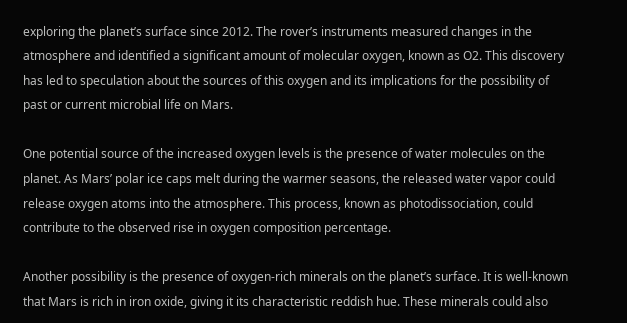exploring the planet’s surface since 2012. The rover’s instruments measured changes in the atmosphere and identified a significant amount of molecular oxygen, known as O2. This discovery has led to speculation about the sources of this oxygen and its implications for the possibility of past or current microbial life on Mars.

One potential source of the increased oxygen levels is the presence of water molecules on the planet. As Mars’ polar ice caps melt during the warmer seasons, the released water vapor could release oxygen atoms into the atmosphere. This process, known as photodissociation, could contribute to the observed rise in oxygen composition percentage.

Another possibility is the presence of oxygen-rich minerals on the planet’s surface. It is well-known that Mars is rich in iron oxide, giving it its characteristic reddish hue. These minerals could also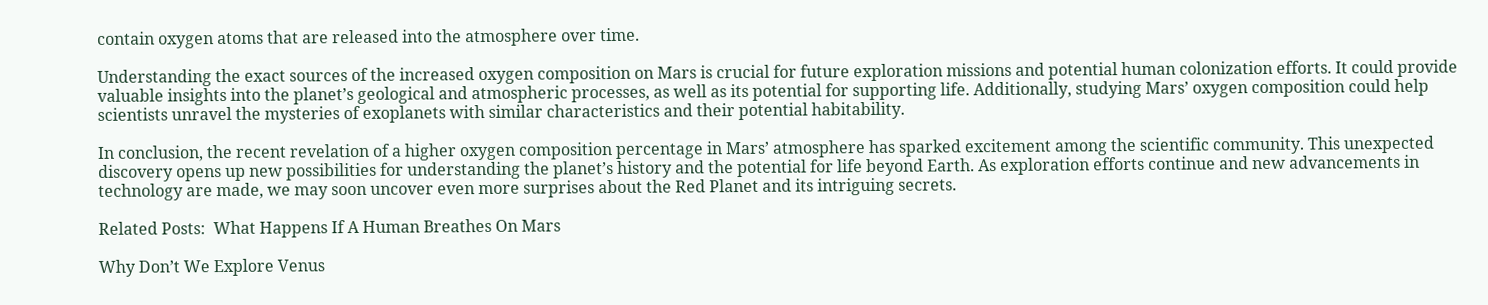contain oxygen atoms that are released into the atmosphere over time.

Understanding the exact sources of the increased oxygen composition on Mars is crucial for future exploration missions and potential human colonization efforts. It could provide valuable insights into the planet’s geological and atmospheric processes, as well as its potential for supporting life. Additionally, studying Mars’ oxygen composition could help scientists unravel the mysteries of exoplanets with similar characteristics and their potential habitability.

In conclusion, the recent revelation of a higher oxygen composition percentage in Mars’ atmosphere has sparked excitement among the scientific community. This unexpected discovery opens up new possibilities for understanding the planet’s history and the potential for life beyond Earth. As exploration efforts continue and new advancements in technology are made, we may soon uncover even more surprises about the Red Planet and its intriguing secrets.

Related Posts:  What Happens If A Human Breathes On Mars

Why Don’t We Explore Venus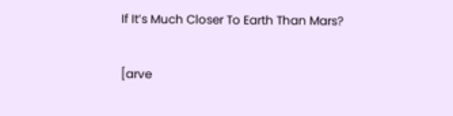If It’s Much Closer To Earth Than Mars?

[arve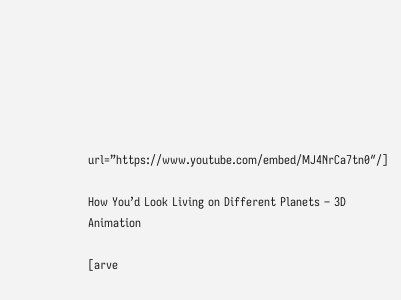url=”https://www.youtube.com/embed/MJ4NrCa7tn0″/]

How You’d Look Living on Different Planets – 3D Animation

[arve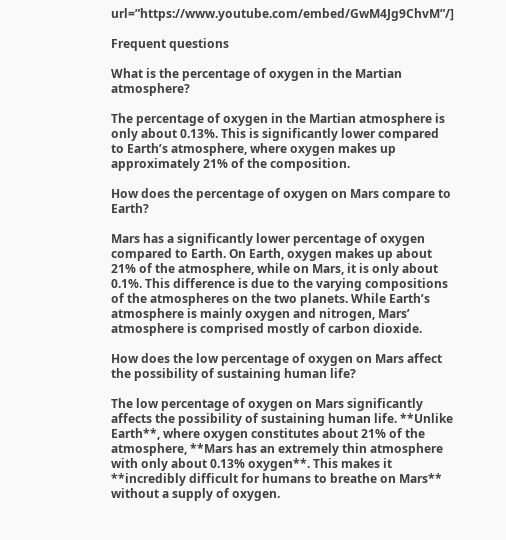url=”https://www.youtube.com/embed/GwM4Jg9ChvM”/]

Frequent questions

What is the percentage of oxygen in the Martian atmosphere?

The percentage of oxygen in the Martian atmosphere is only about 0.13%. This is significantly lower compared to Earth’s atmosphere, where oxygen makes up approximately 21% of the composition.

How does the percentage of oxygen on Mars compare to Earth?

Mars has a significantly lower percentage of oxygen compared to Earth. On Earth, oxygen makes up about 21% of the atmosphere, while on Mars, it is only about 0.1%. This difference is due to the varying compositions of the atmospheres on the two planets. While Earth’s atmosphere is mainly oxygen and nitrogen, Mars’ atmosphere is comprised mostly of carbon dioxide.

How does the low percentage of oxygen on Mars affect the possibility of sustaining human life?

The low percentage of oxygen on Mars significantly affects the possibility of sustaining human life. **Unlike Earth**, where oxygen constitutes about 21% of the atmosphere, **Mars has an extremely thin atmosphere with only about 0.13% oxygen**. This makes it **incredibly difficult for humans to breathe on Mars** without a supply of oxygen.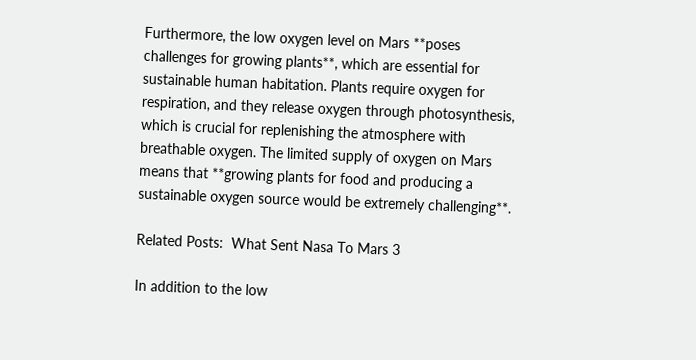Furthermore, the low oxygen level on Mars **poses challenges for growing plants**, which are essential for sustainable human habitation. Plants require oxygen for respiration, and they release oxygen through photosynthesis, which is crucial for replenishing the atmosphere with breathable oxygen. The limited supply of oxygen on Mars means that **growing plants for food and producing a sustainable oxygen source would be extremely challenging**.

Related Posts:  What Sent Nasa To Mars 3

In addition to the low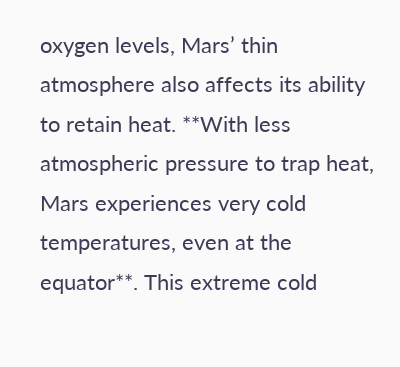oxygen levels, Mars’ thin atmosphere also affects its ability to retain heat. **With less atmospheric pressure to trap heat, Mars experiences very cold temperatures, even at the equator**. This extreme cold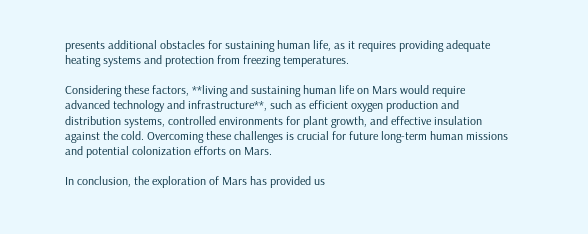presents additional obstacles for sustaining human life, as it requires providing adequate heating systems and protection from freezing temperatures.

Considering these factors, **living and sustaining human life on Mars would require advanced technology and infrastructure**, such as efficient oxygen production and distribution systems, controlled environments for plant growth, and effective insulation against the cold. Overcoming these challenges is crucial for future long-term human missions and potential colonization efforts on Mars.

In conclusion, the exploration of Mars has provided us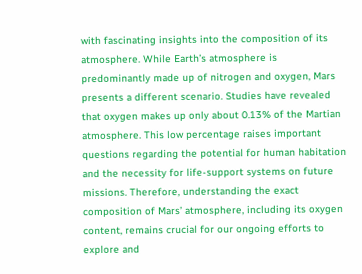with fascinating insights into the composition of its atmosphere. While Earth’s atmosphere is predominantly made up of nitrogen and oxygen, Mars presents a different scenario. Studies have revealed that oxygen makes up only about 0.13% of the Martian atmosphere. This low percentage raises important questions regarding the potential for human habitation and the necessity for life-support systems on future missions. Therefore, understanding the exact composition of Mars’ atmosphere, including its oxygen content, remains crucial for our ongoing efforts to explore and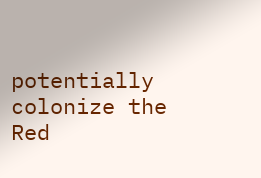potentially colonize the Red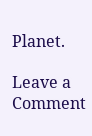Planet.

Leave a Comment